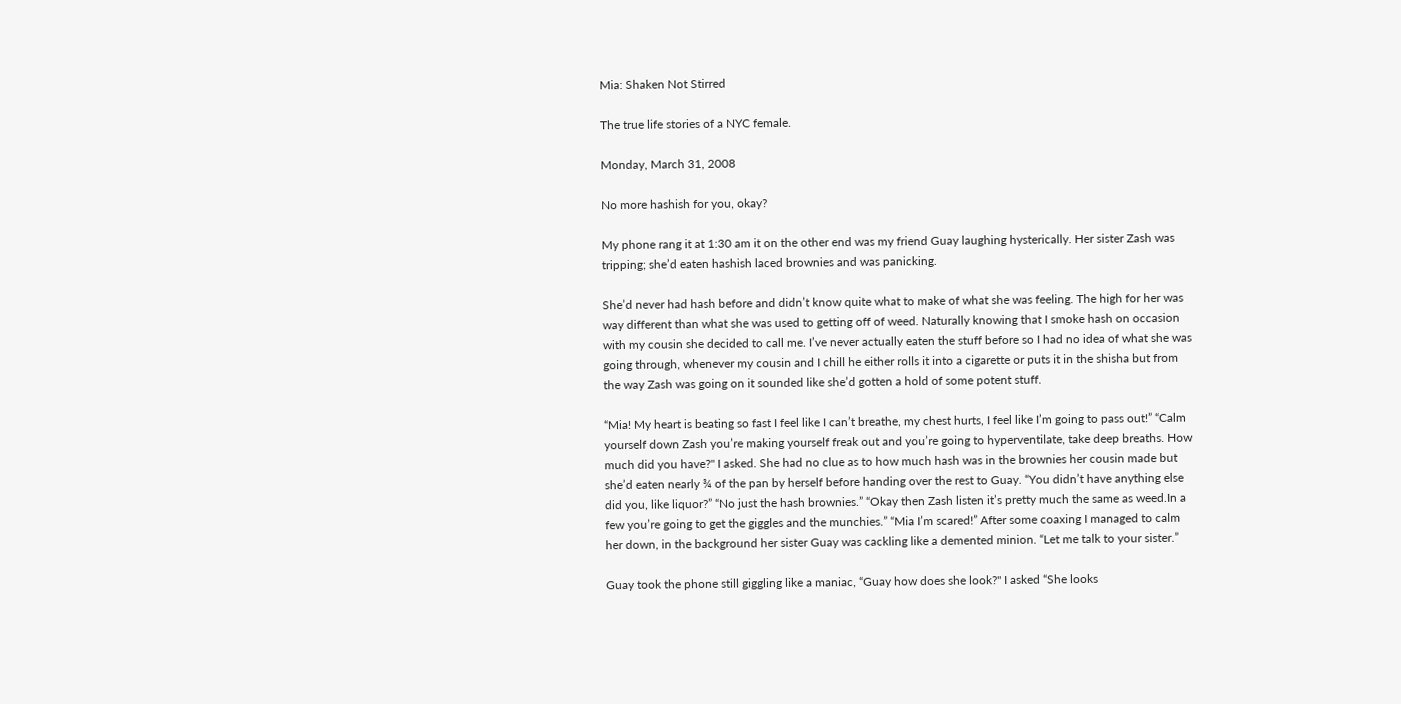Mia: Shaken Not Stirred

The true life stories of a NYC female.

Monday, March 31, 2008

No more hashish for you, okay?

My phone rang it at 1:30 am it on the other end was my friend Guay laughing hysterically. Her sister Zash was tripping; she’d eaten hashish laced brownies and was panicking.

She’d never had hash before and didn’t know quite what to make of what she was feeling. The high for her was way different than what she was used to getting off of weed. Naturally knowing that I smoke hash on occasion with my cousin she decided to call me. I’ve never actually eaten the stuff before so I had no idea of what she was going through, whenever my cousin and I chill he either rolls it into a cigarette or puts it in the shisha but from the way Zash was going on it sounded like she’d gotten a hold of some potent stuff.

“Mia! My heart is beating so fast I feel like I can’t breathe, my chest hurts, I feel like I’m going to pass out!” “Calm yourself down Zash you’re making yourself freak out and you’re going to hyperventilate, take deep breaths. How much did you have?" I asked. She had no clue as to how much hash was in the brownies her cousin made but she’d eaten nearly ¾ of the pan by herself before handing over the rest to Guay. “You didn’t have anything else did you, like liquor?” “No just the hash brownies.” “Okay then Zash listen it’s pretty much the same as weed.In a few you’re going to get the giggles and the munchies.” “Mia I’m scared!” After some coaxing I managed to calm her down, in the background her sister Guay was cackling like a demented minion. “Let me talk to your sister.”

Guay took the phone still giggling like a maniac, “Guay how does she look?" I asked “She looks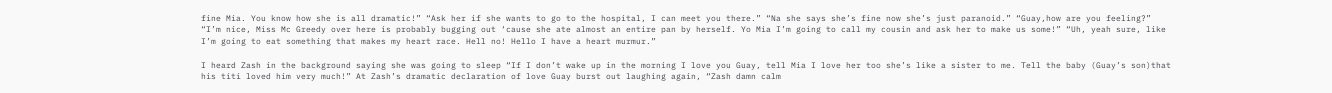fine Mia. You know how she is all dramatic!” “Ask her if she wants to go to the hospital, I can meet you there.” “Na she says she’s fine now she’s just paranoid.” “Guay,how are you feeling?” “I’m nice, Miss Mc Greedy over here is probably bugging out ‘cause she ate almost an entire pan by herself. Yo Mia I’m going to call my cousin and ask her to make us some!” “Uh, yeah sure, like I’m going to eat something that makes my heart race. Hell no! Hello I have a heart murmur.”

I heard Zash in the background saying she was going to sleep “If I don’t wake up in the morning I love you Guay, tell Mia I love her too she’s like a sister to me. Tell the baby (Guay’s son)that his titi loved him very much!” At Zash’s dramatic declaration of love Guay burst out laughing again, “Zash damn calm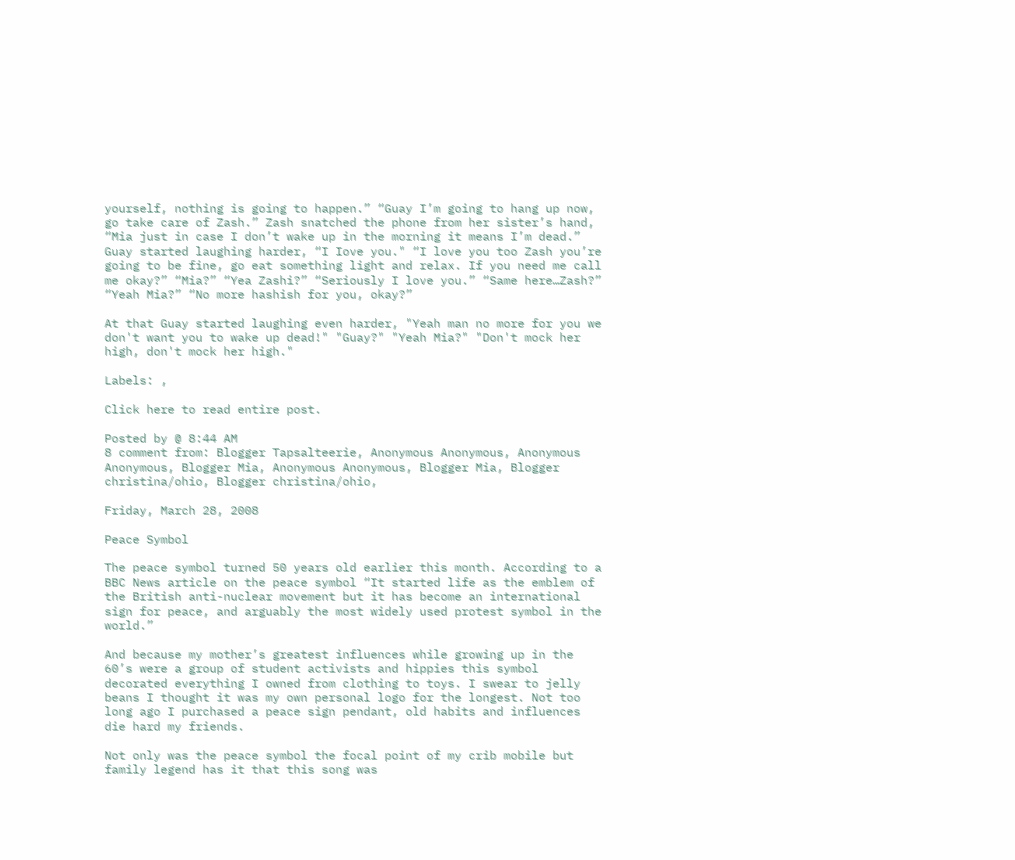yourself, nothing is going to happen.” “Guay I’m going to hang up now, go take care of Zash.” Zash snatched the phone from her sister’s hand, “Mia just in case I don’t wake up in the morning it means I’m dead.” Guay started laughing harder, “I Iove you." “I love you too Zash you’re going to be fine, go eat something light and relax. If you need me call me okay?” “Mia?” “Yea Zashi?” “Seriously I love you.” “Same here…Zash?” “Yeah Mia?” “No more hashish for you, okay?”

At that Guay started laughing even harder, "Yeah man no more for you we don't want you to wake up dead!" "Guay?" "Yeah Mia?" "Don't mock her high, don't mock her high."

Labels: ,

Click here to read entire post.

Posted by @ 8:44 AM
8 comment from: Blogger Tapsalteerie, Anonymous Anonymous, Anonymous Anonymous, Blogger Mia, Anonymous Anonymous, Blogger Mia, Blogger christina/ohio, Blogger christina/ohio,

Friday, March 28, 2008

Peace Symbol

The peace symbol turned 50 years old earlier this month. According to a BBC News article on the peace symbol “It started life as the emblem of the British anti-nuclear movement but it has become an international sign for peace, and arguably the most widely used protest symbol in the world.”

And because my mother’s greatest influences while growing up in the 60’s were a group of student activists and hippies this symbol decorated everything I owned from clothing to toys. I swear to jelly beans I thought it was my own personal logo for the longest. Not too long ago I purchased a peace sign pendant, old habits and influences die hard my friends.

Not only was the peace symbol the focal point of my crib mobile but family legend has it that this song was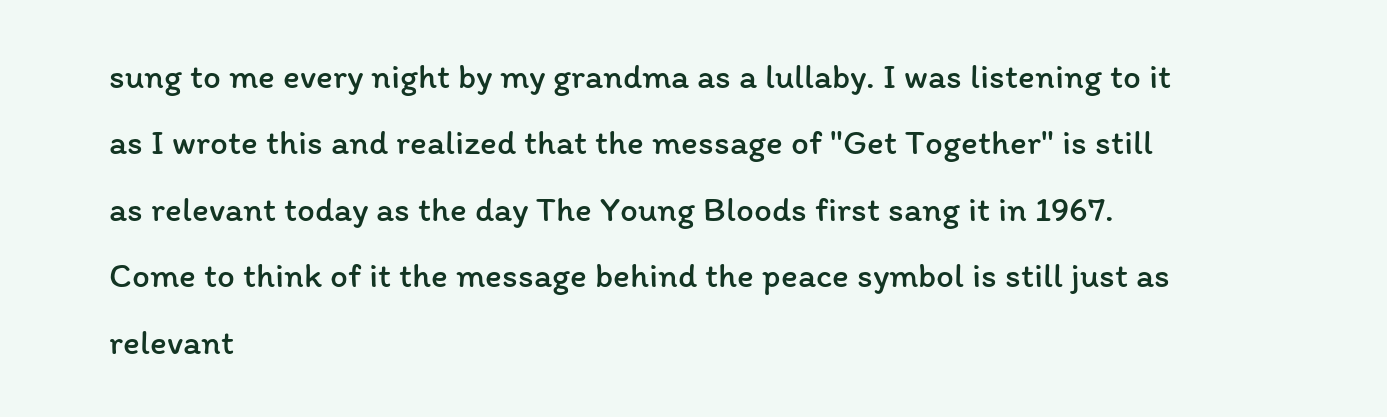sung to me every night by my grandma as a lullaby. I was listening to it as I wrote this and realized that the message of "Get Together" is still as relevant today as the day The Young Bloods first sang it in 1967. Come to think of it the message behind the peace symbol is still just as relevant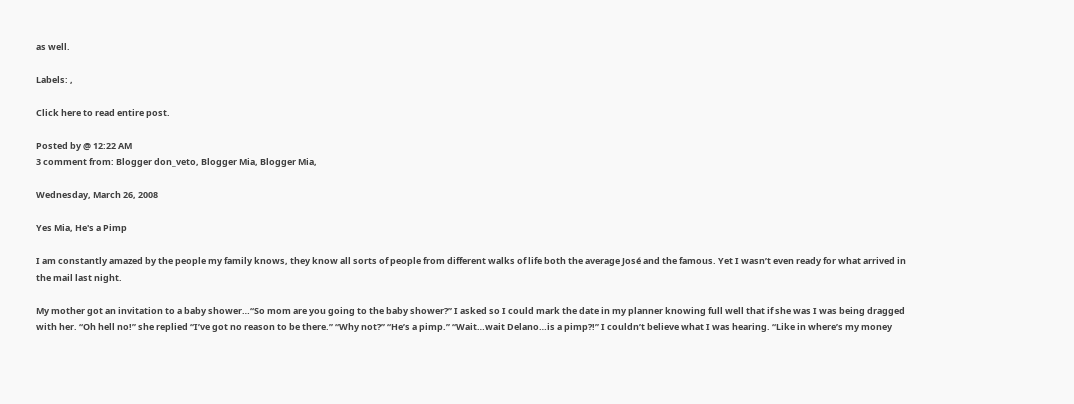as well.

Labels: ,

Click here to read entire post.

Posted by @ 12:22 AM
3 comment from: Blogger don_veto, Blogger Mia, Blogger Mia,

Wednesday, March 26, 2008

Yes Mia, He's a Pimp

I am constantly amazed by the people my family knows, they know all sorts of people from different walks of life both the average José and the famous. Yet I wasn’t even ready for what arrived in the mail last night.

My mother got an invitation to a baby shower…“So mom are you going to the baby shower?” I asked so I could mark the date in my planner knowing full well that if she was I was being dragged with her. “Oh hell no!” she replied “I’ve got no reason to be there.” “Why not?” “He’s a pimp.” “Wait…wait Delano…is a pimp?!” I couldn’t believe what I was hearing. “Like in where’s my money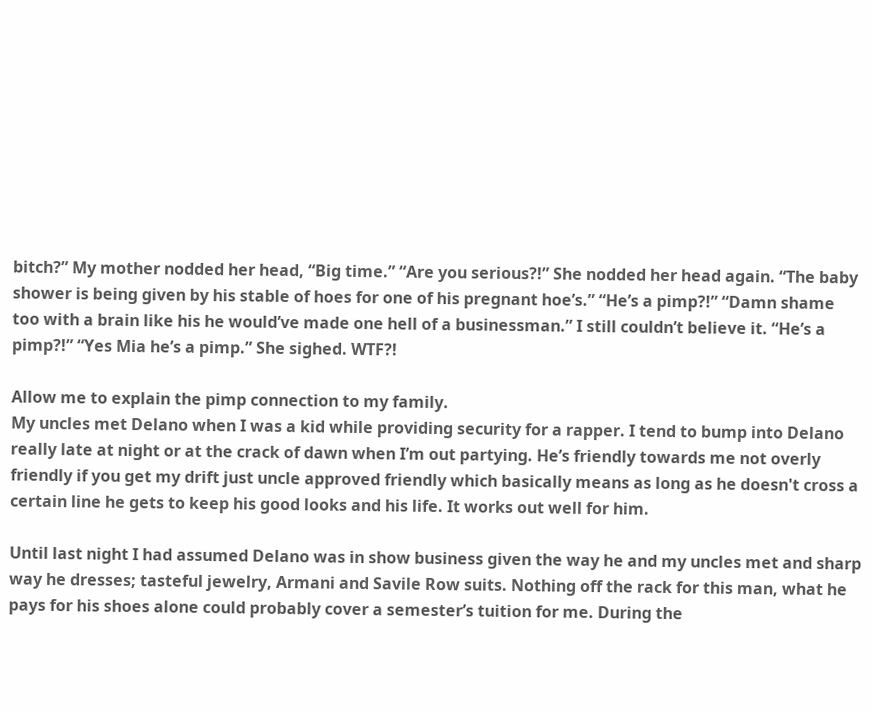bitch?” My mother nodded her head, “Big time.” “Are you serious?!” She nodded her head again. “The baby shower is being given by his stable of hoes for one of his pregnant hoe’s.” “He’s a pimp?!” “Damn shame too with a brain like his he would’ve made one hell of a businessman.” I still couldn’t believe it. “He’s a pimp?!” “Yes Mia he’s a pimp.” She sighed. WTF?!

Allow me to explain the pimp connection to my family.
My uncles met Delano when I was a kid while providing security for a rapper. I tend to bump into Delano really late at night or at the crack of dawn when I’m out partying. He’s friendly towards me not overly friendly if you get my drift just uncle approved friendly which basically means as long as he doesn't cross a certain line he gets to keep his good looks and his life. It works out well for him.

Until last night I had assumed Delano was in show business given the way he and my uncles met and sharp way he dresses; tasteful jewelry, Armani and Savile Row suits. Nothing off the rack for this man, what he pays for his shoes alone could probably cover a semester’s tuition for me. During the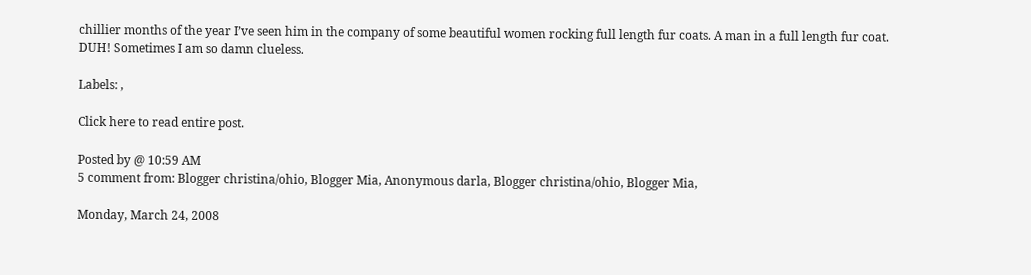chillier months of the year I’ve seen him in the company of some beautiful women rocking full length fur coats. A man in a full length fur coat. DUH! Sometimes I am so damn clueless.

Labels: ,

Click here to read entire post.

Posted by @ 10:59 AM
5 comment from: Blogger christina/ohio, Blogger Mia, Anonymous darla, Blogger christina/ohio, Blogger Mia,

Monday, March 24, 2008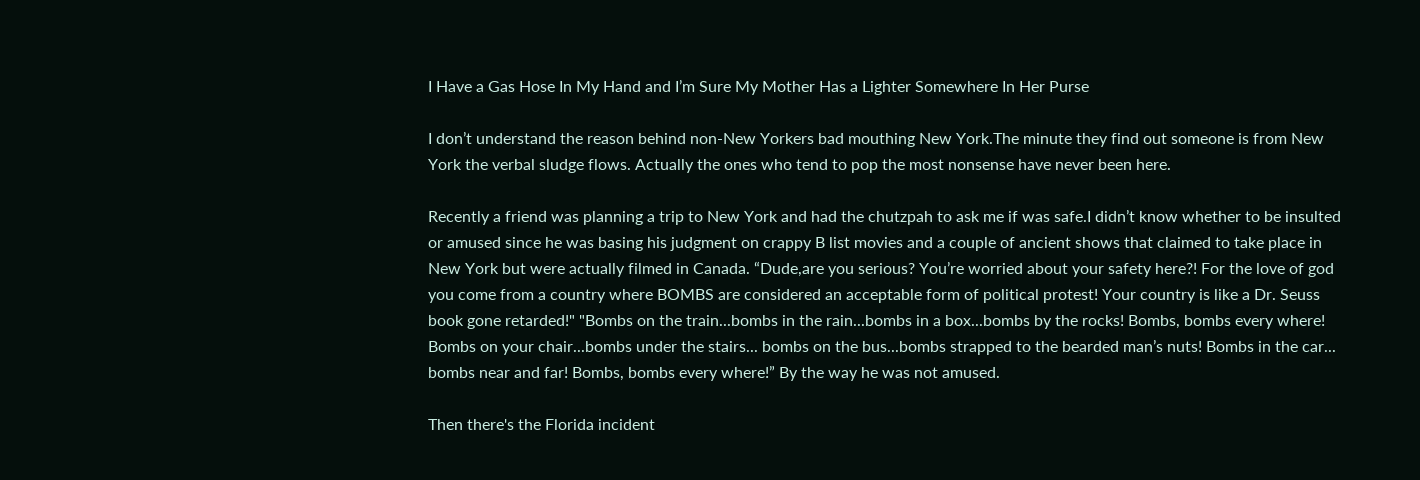I Have a Gas Hose In My Hand and I’m Sure My Mother Has a Lighter Somewhere In Her Purse

I don’t understand the reason behind non-New Yorkers bad mouthing New York.The minute they find out someone is from New York the verbal sludge flows. Actually the ones who tend to pop the most nonsense have never been here.

Recently a friend was planning a trip to New York and had the chutzpah to ask me if was safe.I didn’t know whether to be insulted or amused since he was basing his judgment on crappy B list movies and a couple of ancient shows that claimed to take place in New York but were actually filmed in Canada. “Dude,are you serious? You’re worried about your safety here?! For the love of god you come from a country where BOMBS are considered an acceptable form of political protest! Your country is like a Dr. Seuss book gone retarded!" "Bombs on the train...bombs in the rain...bombs in a box...bombs by the rocks! Bombs, bombs every where! Bombs on your chair...bombs under the stairs... bombs on the bus...bombs strapped to the bearded man’s nuts! Bombs in the car... bombs near and far! Bombs, bombs every where!” By the way he was not amused.

Then there's the Florida incident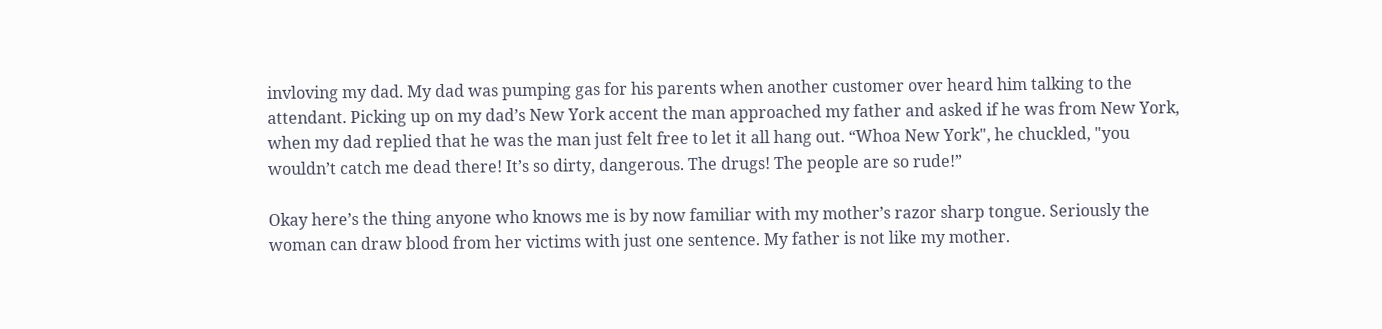invloving my dad. My dad was pumping gas for his parents when another customer over heard him talking to the attendant. Picking up on my dad’s New York accent the man approached my father and asked if he was from New York, when my dad replied that he was the man just felt free to let it all hang out. “Whoa New York", he chuckled, "you wouldn’t catch me dead there! It’s so dirty, dangerous. The drugs! The people are so rude!”

Okay here’s the thing anyone who knows me is by now familiar with my mother’s razor sharp tongue. Seriously the woman can draw blood from her victims with just one sentence. My father is not like my mother.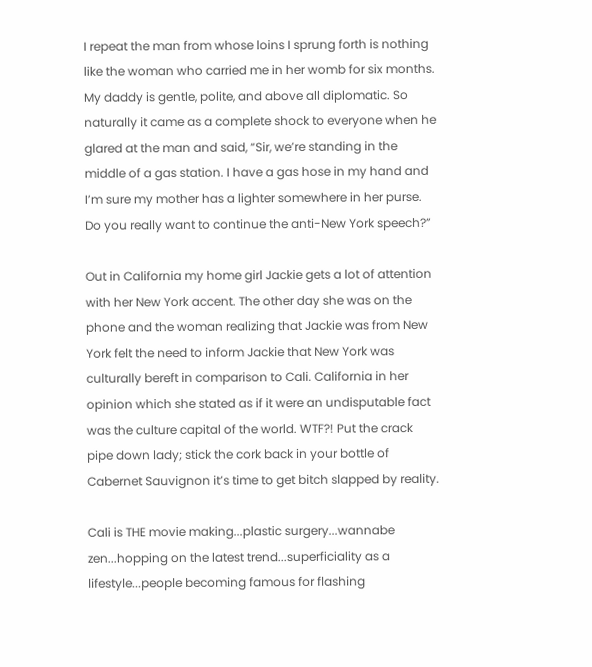I repeat the man from whose loins I sprung forth is nothing like the woman who carried me in her womb for six months. My daddy is gentle, polite, and above all diplomatic. So naturally it came as a complete shock to everyone when he glared at the man and said, “Sir, we’re standing in the middle of a gas station. I have a gas hose in my hand and I’m sure my mother has a lighter somewhere in her purse. Do you really want to continue the anti-New York speech?”

Out in California my home girl Jackie gets a lot of attention with her New York accent. The other day she was on the phone and the woman realizing that Jackie was from New York felt the need to inform Jackie that New York was culturally bereft in comparison to Cali. California in her opinion which she stated as if it were an undisputable fact was the culture capital of the world. WTF?! Put the crack pipe down lady; stick the cork back in your bottle of Cabernet Sauvignon it’s time to get bitch slapped by reality.

Cali is THE movie making...plastic surgery...wannabe zen...hopping on the latest trend...superficiality as a lifestyle...people becoming famous for flashing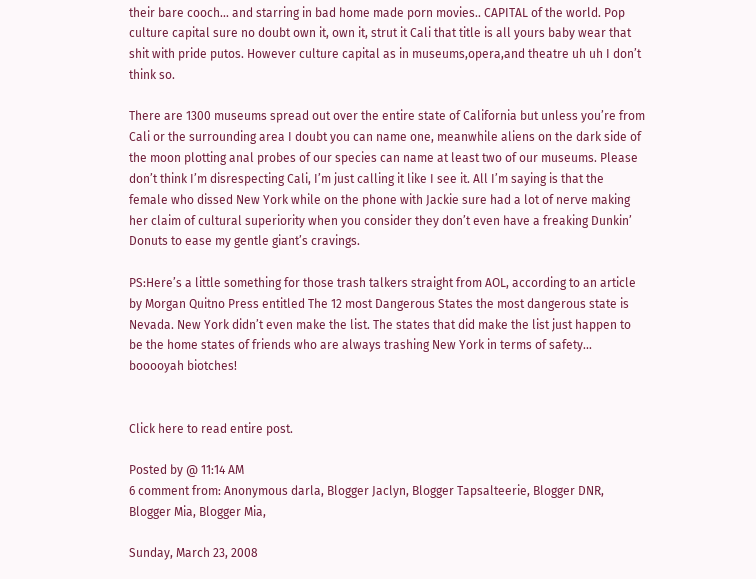their bare cooch... and starring in bad home made porn movies.. CAPITAL of the world. Pop culture capital sure no doubt own it, own it, strut it Cali that title is all yours baby wear that shit with pride putos. However culture capital as in museums,opera,and theatre uh uh I don’t think so.

There are 1300 museums spread out over the entire state of California but unless you’re from Cali or the surrounding area I doubt you can name one, meanwhile aliens on the dark side of the moon plotting anal probes of our species can name at least two of our museums. Please don’t think I’m disrespecting Cali, I’m just calling it like I see it. All I’m saying is that the female who dissed New York while on the phone with Jackie sure had a lot of nerve making her claim of cultural superiority when you consider they don’t even have a freaking Dunkin’ Donuts to ease my gentle giant’s cravings.

PS:Here’s a little something for those trash talkers straight from AOL, according to an article by Morgan Quitno Press entitled The 12 most Dangerous States the most dangerous state is Nevada. New York didn’t even make the list. The states that did make the list just happen to be the home states of friends who are always trashing New York in terms of safety... booooyah biotches!


Click here to read entire post.

Posted by @ 11:14 AM
6 comment from: Anonymous darla, Blogger Jaclyn, Blogger Tapsalteerie, Blogger DNR, Blogger Mia, Blogger Mia,

Sunday, March 23, 2008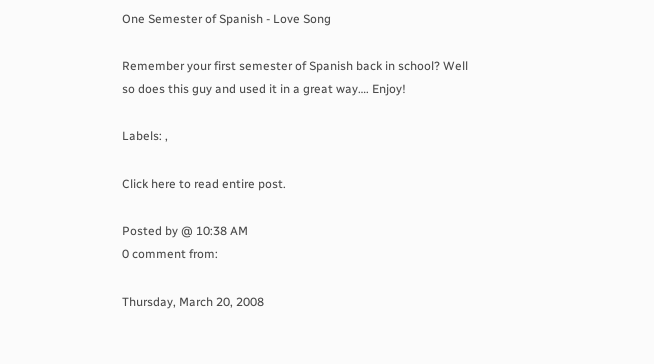One Semester of Spanish - Love Song

Remember your first semester of Spanish back in school? Well so does this guy and used it in a great way…. Enjoy!

Labels: ,

Click here to read entire post.

Posted by @ 10:38 AM
0 comment from:

Thursday, March 20, 2008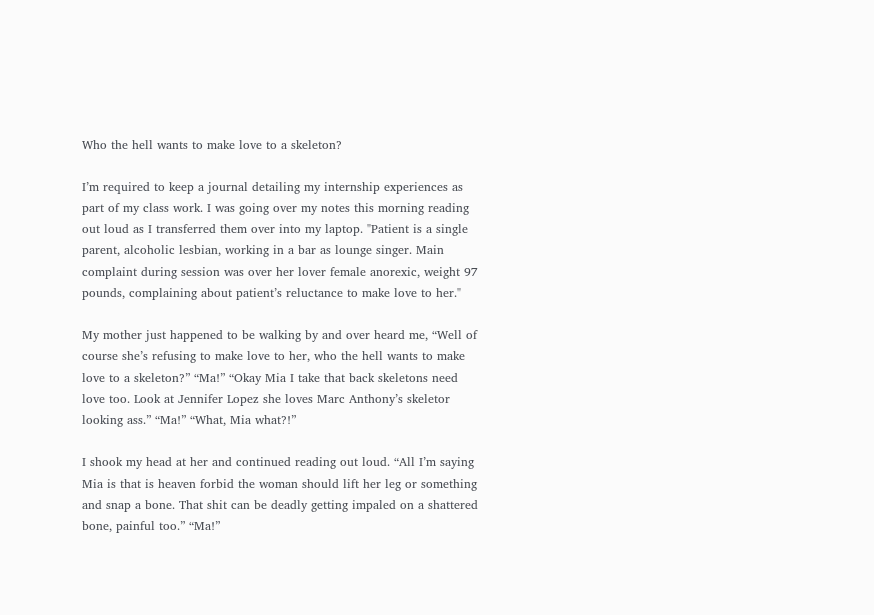Who the hell wants to make love to a skeleton?

I’m required to keep a journal detailing my internship experiences as part of my class work. I was going over my notes this morning reading out loud as I transferred them over into my laptop. "Patient is a single parent, alcoholic lesbian, working in a bar as lounge singer. Main complaint during session was over her lover female anorexic, weight 97 pounds, complaining about patient’s reluctance to make love to her."

My mother just happened to be walking by and over heard me, “Well of course she’s refusing to make love to her, who the hell wants to make love to a skeleton?” “Ma!” “Okay Mia I take that back skeletons need love too. Look at Jennifer Lopez she loves Marc Anthony’s skeletor looking ass.” “Ma!” “What, Mia what?!”

I shook my head at her and continued reading out loud. “All I’m saying Mia is that is heaven forbid the woman should lift her leg or something and snap a bone. That shit can be deadly getting impaled on a shattered bone, painful too.” “Ma!”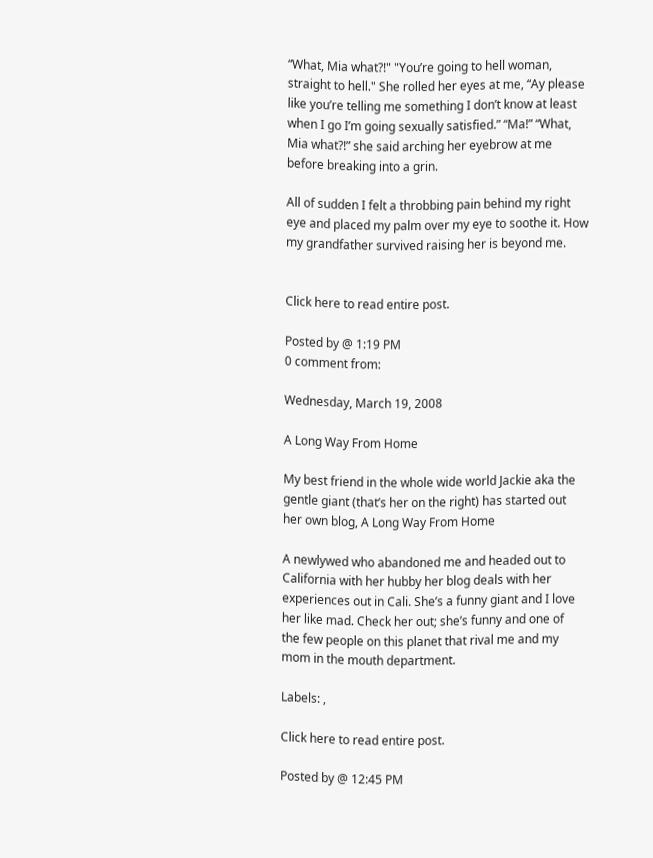“What, Mia what?!" "You’re going to hell woman, straight to hell." She rolled her eyes at me, “Ay please like you’re telling me something I don’t know at least when I go I’m going sexually satisfied.” “Ma!” “What, Mia what?!” she said arching her eyebrow at me before breaking into a grin.

All of sudden I felt a throbbing pain behind my right eye and placed my palm over my eye to soothe it. How my grandfather survived raising her is beyond me.


Click here to read entire post.

Posted by @ 1:19 PM
0 comment from:

Wednesday, March 19, 2008

A Long Way From Home

My best friend in the whole wide world Jackie aka the gentle giant (that’s her on the right) has started out her own blog, A Long Way From Home

A newlywed who abandoned me and headed out to California with her hubby her blog deals with her experiences out in Cali. She’s a funny giant and I love her like mad. Check her out; she’s funny and one of the few people on this planet that rival me and my mom in the mouth department.

Labels: ,

Click here to read entire post.

Posted by @ 12:45 PM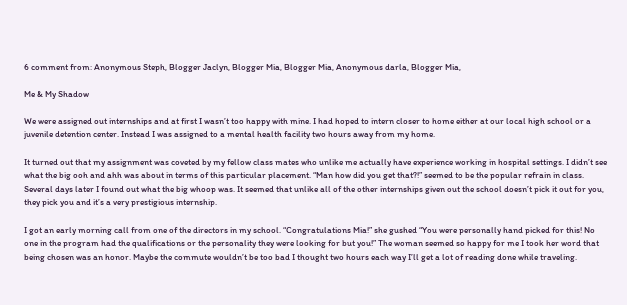6 comment from: Anonymous Steph, Blogger Jaclyn, Blogger Mia, Blogger Mia, Anonymous darla, Blogger Mia,

Me & My Shadow

We were assigned out internships and at first I wasn’t too happy with mine. I had hoped to intern closer to home either at our local high school or a juvenile detention center. Instead I was assigned to a mental health facility two hours away from my home.

It turned out that my assignment was coveted by my fellow class mates who unlike me actually have experience working in hospital settings. I didn’t see what the big ooh and ahh was about in terms of this particular placement. “Man how did you get that?!” seemed to be the popular refrain in class. Several days later I found out what the big whoop was. It seemed that unlike all of the other internships given out the school doesn’t pick it out for you, they pick you and it’s a very prestigious internship.

I got an early morning call from one of the directors in my school. “Congratulations Mia!” she gushed “You were personally hand picked for this! No one in the program had the qualifications or the personality they were looking for but you!” The woman seemed so happy for me I took her word that being chosen was an honor. Maybe the commute wouldn’t be too bad I thought two hours each way I’ll get a lot of reading done while traveling.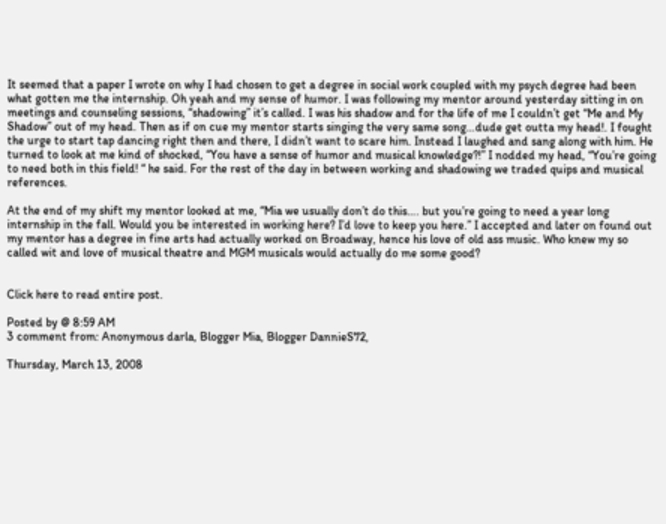It seemed that a paper I wrote on why I had chosen to get a degree in social work coupled with my psych degree had been what gotten me the internship. Oh yeah and my sense of humor. I was following my mentor around yesterday sitting in on meetings and counseling sessions, “shadowing” it’s called. I was his shadow and for the life of me I couldn’t get “Me and My Shadow” out of my head. Then as if on cue my mentor starts singing the very same song…dude get outta my head!. I fought the urge to start tap dancing right then and there, I didn’t want to scare him. Instead I laughed and sang along with him. He turned to look at me kind of shocked, “You have a sense of humor and musical knowledge?!” I nodded my head, “You’re going to need both in this field! “ he said. For the rest of the day in between working and shadowing we traded quips and musical references.

At the end of my shift my mentor looked at me, “Mia we usually don’t do this…. but you’re going to need a year long internship in the fall. Would you be interested in working here? I’d love to keep you here.” I accepted and later on found out my mentor has a degree in fine arts had actually worked on Broadway, hence his love of old ass music. Who knew my so called wit and love of musical theatre and MGM musicals would actually do me some good?


Click here to read entire post.

Posted by @ 8:59 AM
3 comment from: Anonymous darla, Blogger Mia, Blogger DannieS72,

Thursday, March 13, 2008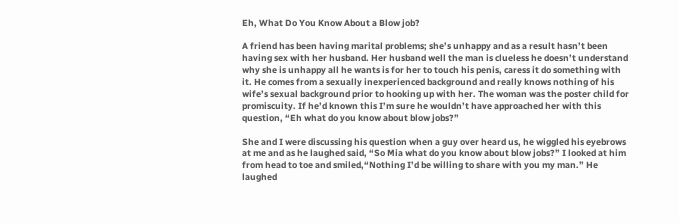Eh, What Do You Know About a Blow job?

A friend has been having marital problems; she’s unhappy and as a result hasn’t been having sex with her husband. Her husband well the man is clueless he doesn’t understand why she is unhappy all he wants is for her to touch his penis, caress it do something with it. He comes from a sexually inexperienced background and really knows nothing of his wife’s sexual background prior to hooking up with her. The woman was the poster child for promiscuity. If he’d known this I’m sure he wouldn’t have approached her with this question, “Eh what do you know about blow jobs?”

She and I were discussing his question when a guy over heard us, he wiggled his eyebrows at me and as he laughed said, “So Mia what do you know about blow jobs?” I looked at him from head to toe and smiled,“Nothing I’d be willing to share with you my man.” He laughed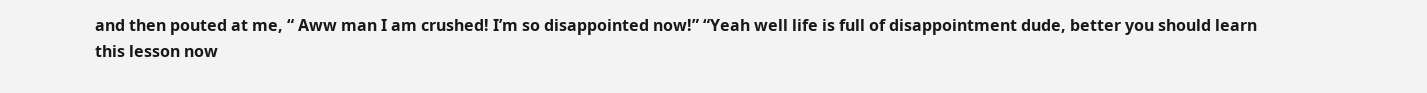and then pouted at me, “ Aww man I am crushed! I’m so disappointed now!” “Yeah well life is full of disappointment dude, better you should learn this lesson now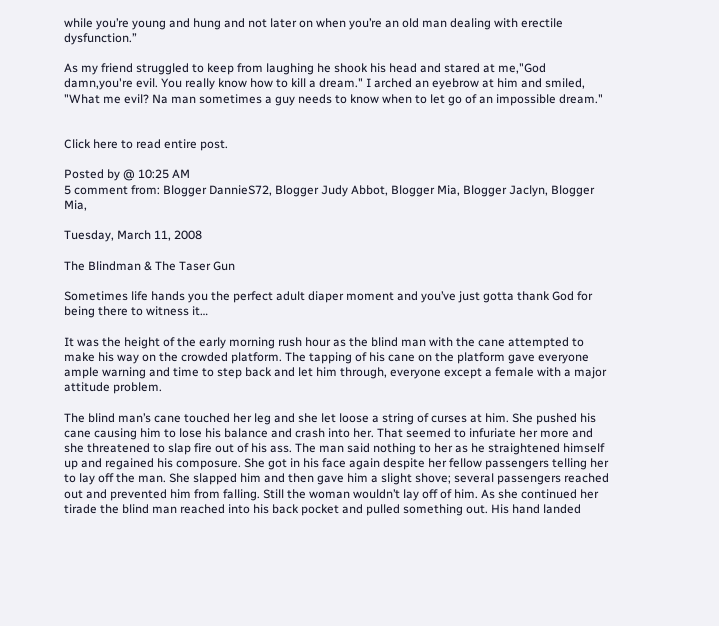while you’re young and hung and not later on when you’re an old man dealing with erectile dysfunction.”

As my friend struggled to keep from laughing he shook his head and stared at me,"God damn,you're evil. You really know how to kill a dream." I arched an eyebrow at him and smiled, "What me evil? Na man sometimes a guy needs to know when to let go of an impossible dream."


Click here to read entire post.

Posted by @ 10:25 AM
5 comment from: Blogger DannieS72, Blogger Judy Abbot, Blogger Mia, Blogger Jaclyn, Blogger Mia,

Tuesday, March 11, 2008

The Blindman & The Taser Gun

Sometimes life hands you the perfect adult diaper moment and you’ve just gotta thank God for being there to witness it…

It was the height of the early morning rush hour as the blind man with the cane attempted to make his way on the crowded platform. The tapping of his cane on the platform gave everyone ample warning and time to step back and let him through, everyone except a female with a major attitude problem.

The blind man’s cane touched her leg and she let loose a string of curses at him. She pushed his cane causing him to lose his balance and crash into her. That seemed to infuriate her more and she threatened to slap fire out of his ass. The man said nothing to her as he straightened himself up and regained his composure. She got in his face again despite her fellow passengers telling her to lay off the man. She slapped him and then gave him a slight shove; several passengers reached out and prevented him from falling. Still the woman wouldn’t lay off of him. As she continued her tirade the blind man reached into his back pocket and pulled something out. His hand landed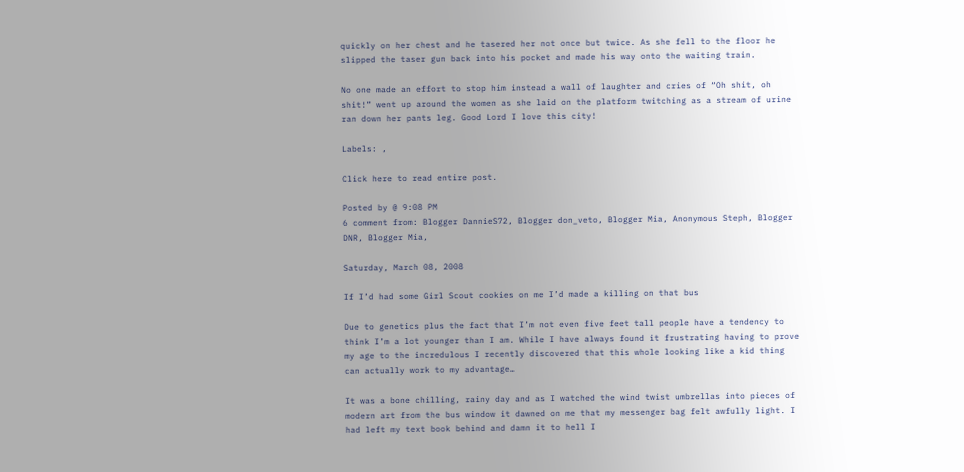quickly on her chest and he tasered her not once but twice. As she fell to the floor he slipped the taser gun back into his pocket and made his way onto the waiting train.

No one made an effort to stop him instead a wall of laughter and cries of “Oh shit, oh shit!” went up around the women as she laid on the platform twitching as a stream of urine ran down her pants leg. Good Lord I love this city!

Labels: ,

Click here to read entire post.

Posted by @ 9:08 PM
6 comment from: Blogger DannieS72, Blogger don_veto, Blogger Mia, Anonymous Steph, Blogger DNR, Blogger Mia,

Saturday, March 08, 2008

If I’d had some Girl Scout cookies on me I’d made a killing on that bus

Due to genetics plus the fact that I’m not even five feet tall people have a tendency to think I’m a lot younger than I am. While I have always found it frustrating having to prove my age to the incredulous I recently discovered that this whole looking like a kid thing can actually work to my advantage…

It was a bone chilling, rainy day and as I watched the wind twist umbrellas into pieces of modern art from the bus window it dawned on me that my messenger bag felt awfully light. I had left my text book behind and damn it to hell I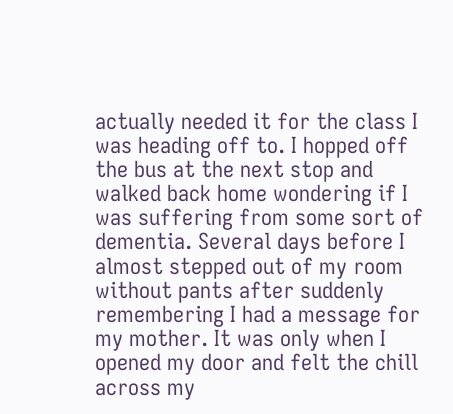actually needed it for the class I was heading off to. I hopped off the bus at the next stop and walked back home wondering if I was suffering from some sort of dementia. Several days before I almost stepped out of my room without pants after suddenly remembering I had a message for my mother. It was only when I opened my door and felt the chill across my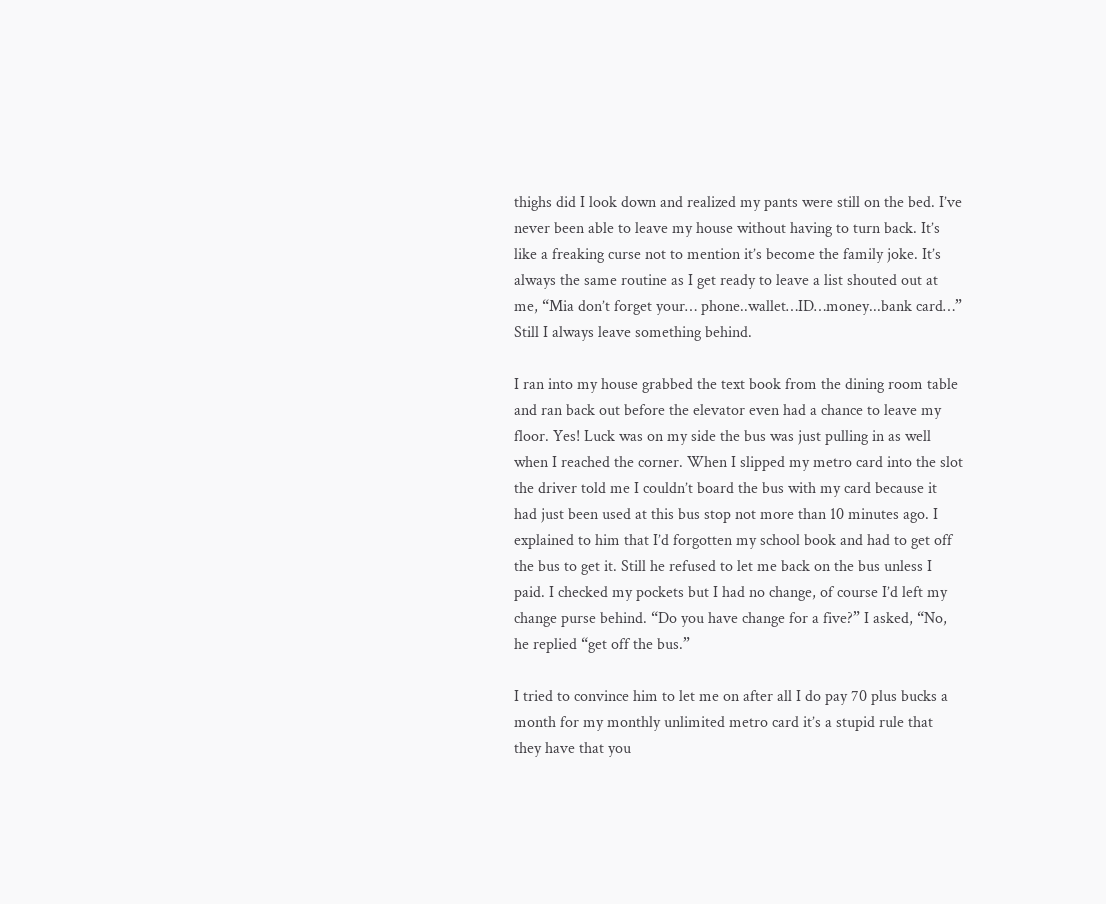thighs did I look down and realized my pants were still on the bed. I’ve never been able to leave my house without having to turn back. It’s like a freaking curse not to mention it’s become the family joke. It’s always the same routine as I get ready to leave a list shouted out at me, “Mia don’t forget your… phone..wallet…ID…money...bank card…” Still I always leave something behind.

I ran into my house grabbed the text book from the dining room table and ran back out before the elevator even had a chance to leave my floor. Yes! Luck was on my side the bus was just pulling in as well when I reached the corner. When I slipped my metro card into the slot the driver told me I couldn’t board the bus with my card because it had just been used at this bus stop not more than 10 minutes ago. I explained to him that I’d forgotten my school book and had to get off the bus to get it. Still he refused to let me back on the bus unless I paid. I checked my pockets but I had no change, of course I’d left my change purse behind. “Do you have change for a five?” I asked, “No, he replied “get off the bus.”

I tried to convince him to let me on after all I do pay 70 plus bucks a month for my monthly unlimited metro card it’s a stupid rule that they have that you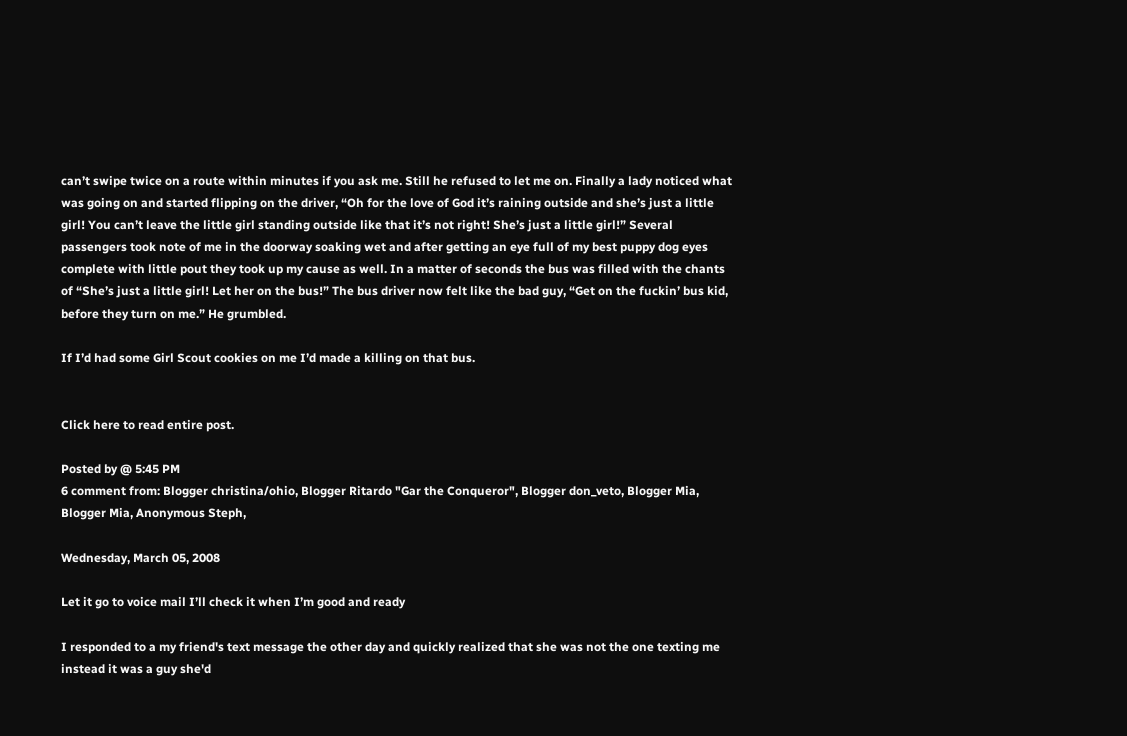can’t swipe twice on a route within minutes if you ask me. Still he refused to let me on. Finally a lady noticed what was going on and started flipping on the driver, “Oh for the love of God it’s raining outside and she’s just a little girl! You can’t leave the little girl standing outside like that it’s not right! She’s just a little girl!” Several passengers took note of me in the doorway soaking wet and after getting an eye full of my best puppy dog eyes complete with little pout they took up my cause as well. In a matter of seconds the bus was filled with the chants of “She’s just a little girl! Let her on the bus!” The bus driver now felt like the bad guy, “Get on the fuckin’ bus kid, before they turn on me.” He grumbled.

If I’d had some Girl Scout cookies on me I’d made a killing on that bus.


Click here to read entire post.

Posted by @ 5:45 PM
6 comment from: Blogger christina/ohio, Blogger Ritardo "Gar the Conqueror", Blogger don_veto, Blogger Mia, Blogger Mia, Anonymous Steph,

Wednesday, March 05, 2008

Let it go to voice mail I’ll check it when I’m good and ready

I responded to a my friend's text message the other day and quickly realized that she was not the one texting me instead it was a guy she'd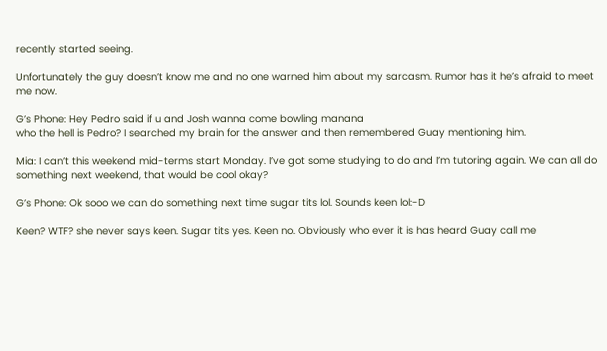recently started seeing.

Unfortunately the guy doesn’t know me and no one warned him about my sarcasm. Rumor has it he’s afraid to meet me now.

G’s Phone: Hey Pedro said if u and Josh wanna come bowling manana
who the hell is Pedro? I searched my brain for the answer and then remembered Guay mentioning him.

Mia: I can’t this weekend mid-terms start Monday. I’ve got some studying to do and I’m tutoring again. We can all do something next weekend, that would be cool okay?

G’s Phone: Ok sooo we can do something next time sugar tits lol. Sounds keen lol:-D

Keen? WTF? she never says keen. Sugar tits yes. Keen no. Obviously who ever it is has heard Guay call me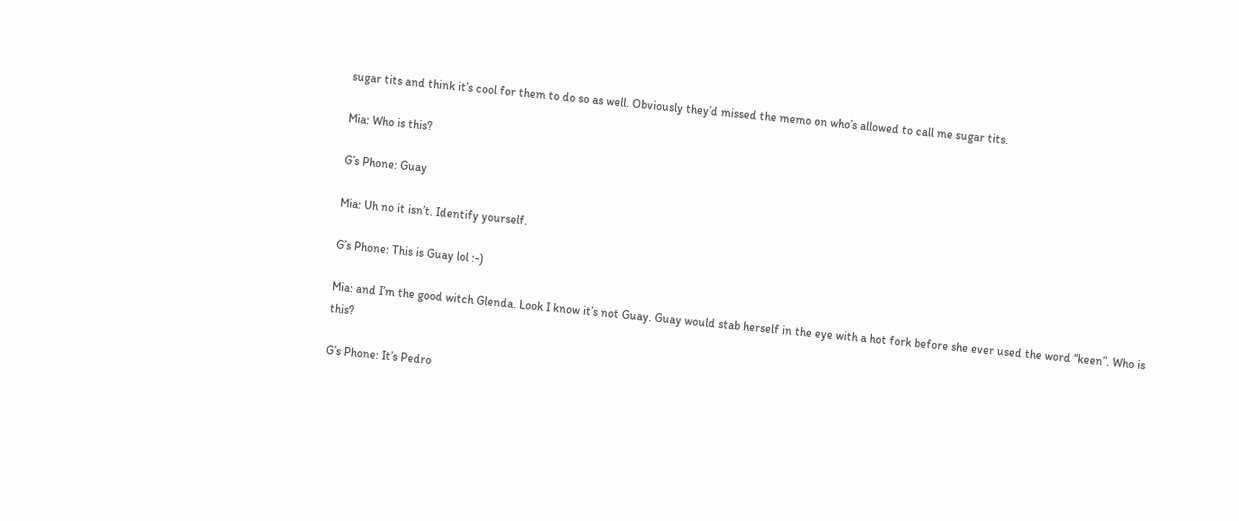sugar tits and think it’s cool for them to do so as well. Obviously they’d missed the memo on who’s allowed to call me sugar tits.

Mia: Who is this?

G’s Phone: Guay

Mia: Uh no it isn’t. Identify yourself.

G’s Phone: This is Guay lol :-)

Mia: and I’m the good witch Glenda. Look I know it’s not Guay. Guay would stab herself in the eye with a hot fork before she ever used the word “keen”. Who is this?

G’s Phone: It’s Pedro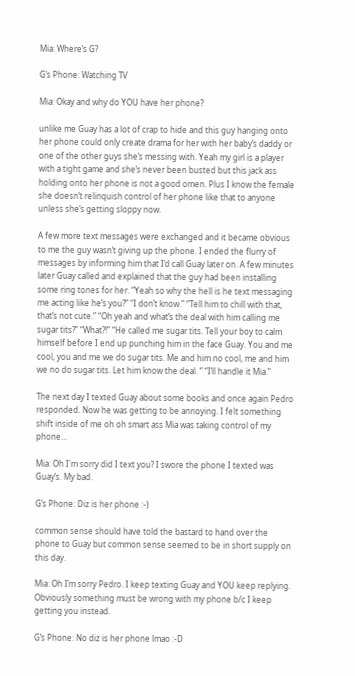Mia: Where’s G?

G’s Phone: Watching TV

Mia: Okay and why do YOU have her phone?

unlike me Guay has a lot of crap to hide and this guy hanging onto her phone could only create drama for her with her baby’s daddy or one of the other guys she’s messing with. Yeah my girl is a player with a tight game and she’s never been busted but this jack ass holding onto her phone is not a good omen. Plus I know the female she doesn’t relinquish control of her phone like that to anyone unless she’s getting sloppy now.

A few more text messages were exchanged and it became obvious to me the guy wasn’t giving up the phone. I ended the flurry of messages by informing him that I’d call Guay later on. A few minutes later Guay called and explained that the guy had been installing some ring tones for her. “Yeah so why the hell is he text messaging me acting like he’s you?” “I don’t know.” “Tell him to chill with that, that’s not cute.” “Oh yeah and what’s the deal with him calling me sugar tits?” “What?!” “He called me sugar tits. Tell your boy to calm himself before I end up punching him in the face Guay. You and me cool, you and me we do sugar tits. Me and him no cool, me and him we no do sugar tits. Let him know the deal. ” “I’ll handle it Mia.”

The next day I texted Guay about some books and once again Pedro responded. Now he was getting to be annoying. I felt something shift inside of me oh oh smart ass Mia was taking control of my phone…

Mia: Oh I'm sorry did I text you? I swore the phone I texted was Guay’s. My bad.

G’s Phone: Diz is her phone :-)

common sense should have told the bastard to hand over the phone to Guay but common sense seemed to be in short supply on this day.

Mia: Oh I’m sorry Pedro. I keep texting Guay and YOU keep replying. Obviously something must be wrong with my phone b/c I keep getting you instead.

G’s Phone: No diz is her phone lmao :-D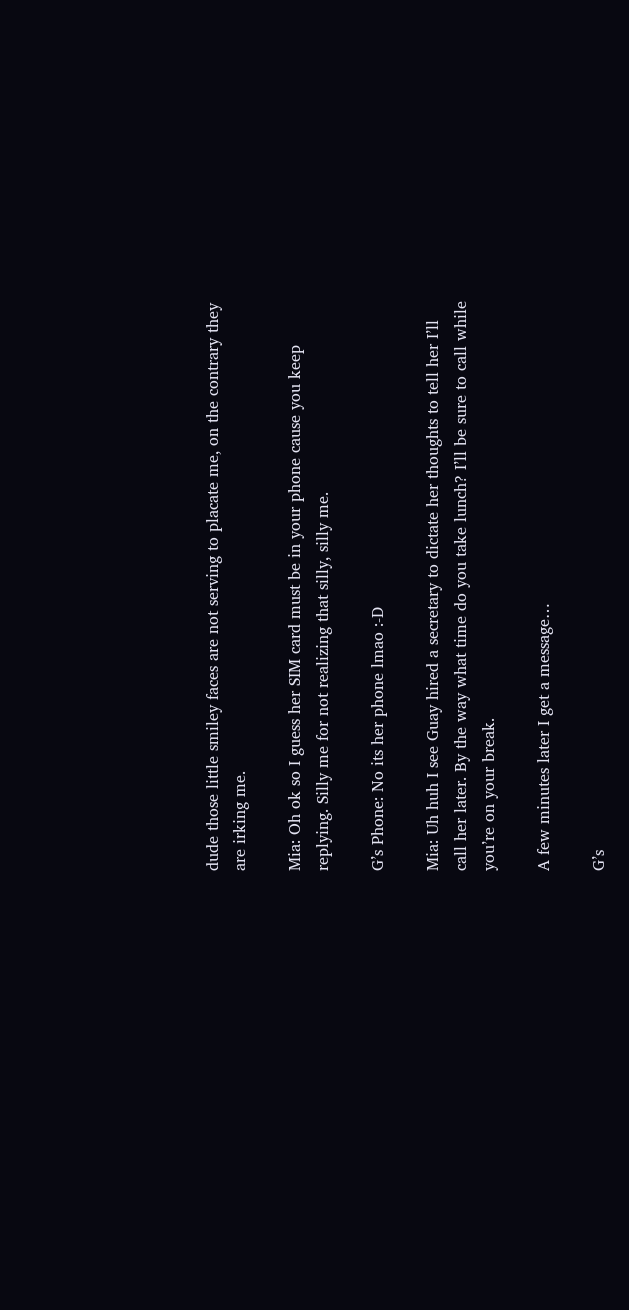dude those little smiley faces are not serving to placate me, on the contrary they are irking me.

Mia: Oh ok so I guess her SIM card must be in your phone cause you keep replying. Silly me for not realizing that silly, silly me.

G’s Phone: No its her phone lmao :-D

Mia: Uh huh I see Guay hired a secretary to dictate her thoughts to tell her I’ll call her later. By the way what time do you take lunch? I’ll be sure to call while you’re on your break.

A few minutes later I get a message…

G’s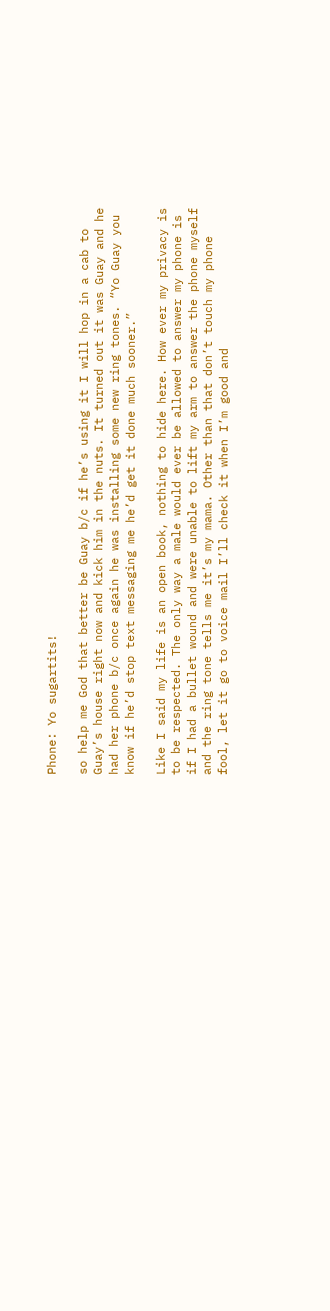Phone: Yo sugartits!

so help me God that better be Guay b/c if he’s using it I will hop in a cab to Guay’s house right now and kick him in the nuts. It turned out it was Guay and he had her phone b/c once again he was installing some new ring tones. “Yo Guay you know if he’d stop text messaging me he’d get it done much sooner.”

Like I said my life is an open book, nothing to hide here. How ever my privacy is to be respected. The only way a male would ever be allowed to answer my phone is if I had a bullet wound and were unable to lift my arm to answer the phone myself and the ring tone tells me it’s my mama. Other than that don’t touch my phone fool, let it go to voice mail I’ll check it when I’m good and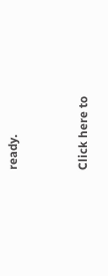ready.


Click here to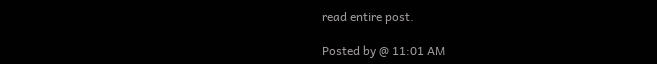read entire post.

Posted by @ 11:01 AM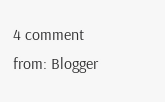4 comment from: Blogger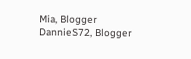Mia, Blogger DannieS72, Blogger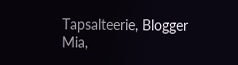Tapsalteerie, Blogger Mia,